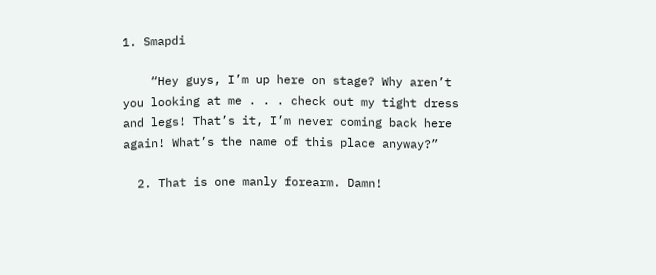1. Smapdi

    “Hey guys, I’m up here on stage? Why aren’t you looking at me . . . check out my tight dress and legs! That’s it, I’m never coming back here again! What’s the name of this place anyway?”

  2. That is one manly forearm. Damn!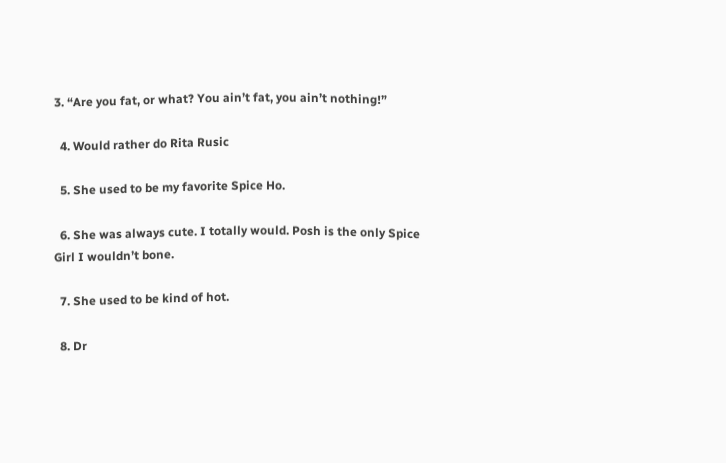3. “Are you fat, or what? You ain’t fat, you ain’t nothing!”

  4. Would rather do Rita Rusic

  5. She used to be my favorite Spice Ho.

  6. She was always cute. I totally would. Posh is the only Spice Girl I wouldn’t bone.

  7. She used to be kind of hot.

  8. Dr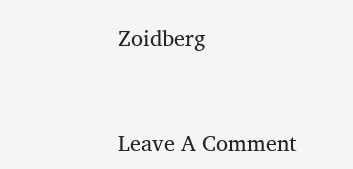Zoidberg


Leave A Comment